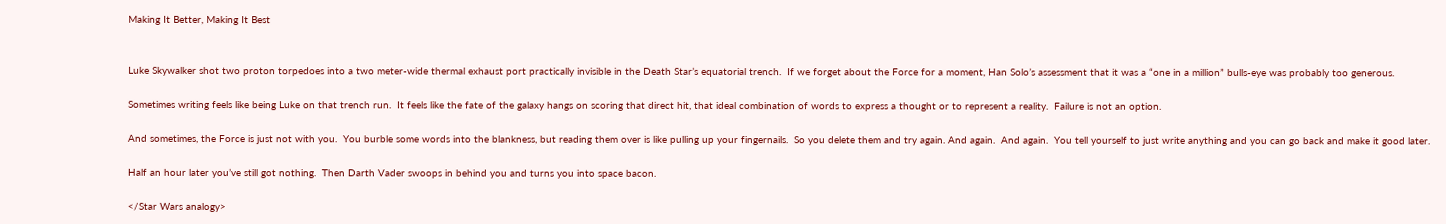Making It Better, Making It Best


Luke Skywalker shot two proton torpedoes into a two meter-wide thermal exhaust port practically invisible in the Death Star’s equatorial trench.  If we forget about the Force for a moment, Han Solo’s assessment that it was a “one in a million” bulls-eye was probably too generous.

Sometimes writing feels like being Luke on that trench run.  It feels like the fate of the galaxy hangs on scoring that direct hit, that ideal combination of words to express a thought or to represent a reality.  Failure is not an option.

And sometimes, the Force is just not with you.  You burble some words into the blankness, but reading them over is like pulling up your fingernails.  So you delete them and try again. And again.  And again.  You tell yourself to just write anything and you can go back and make it good later.

Half an hour later you’ve still got nothing.  Then Darth Vader swoops in behind you and turns you into space bacon.

</Star Wars analogy>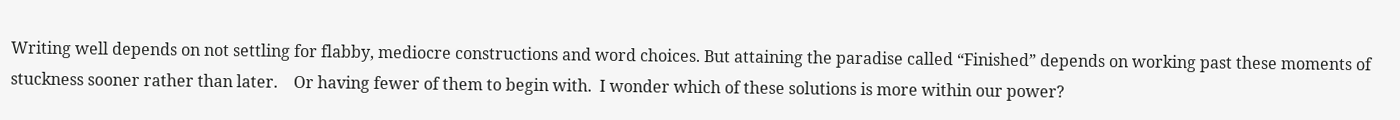Writing well depends on not settling for flabby, mediocre constructions and word choices. But attaining the paradise called “Finished” depends on working past these moments of stuckness sooner rather than later.    Or having fewer of them to begin with.  I wonder which of these solutions is more within our power?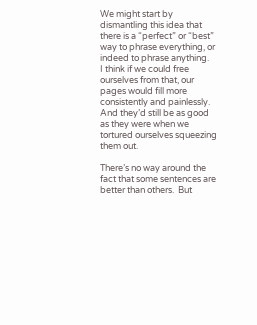We might start by dismantling this idea that there is a “perfect” or “best” way to phrase everything, or indeed to phrase anything.   I think if we could free ourselves from that, our pages would fill more consistently and painlessly.  And they’d still be as good as they were when we tortured ourselves squeezing them out.

There’s no way around the fact that some sentences are better than others.  But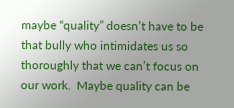maybe “quality” doesn’t have to be that bully who intimidates us so thoroughly that we can’t focus on our work.  Maybe quality can be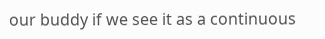our buddy if we see it as a continuous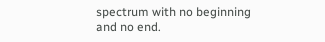spectrum with no beginning and no end.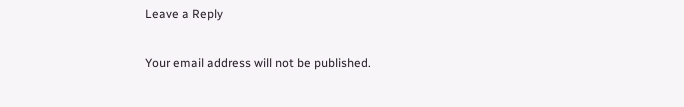Leave a Reply

Your email address will not be published.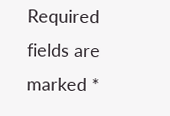Required fields are marked *